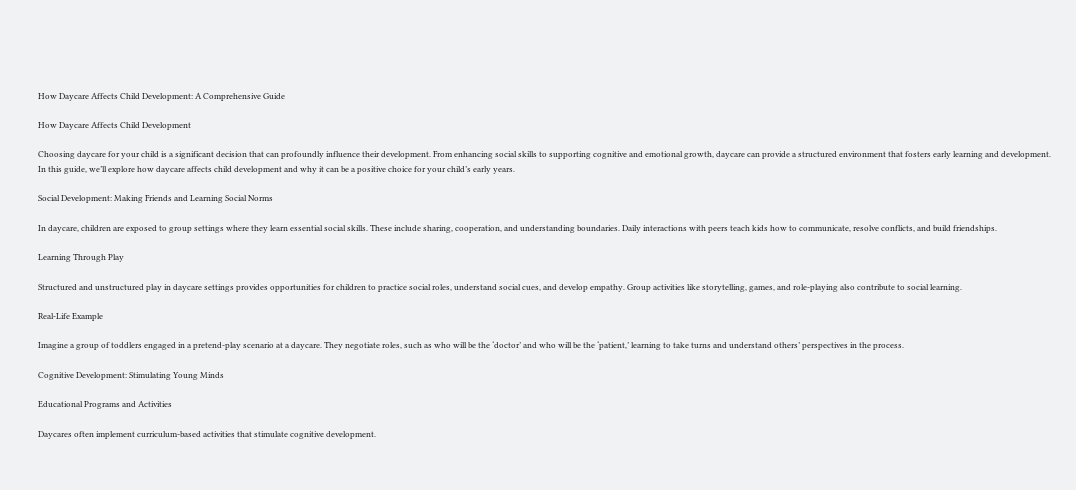How Daycare Affects Child Development: A Comprehensive Guide

How Daycare Affects Child Development

Choosing daycare for your child is a significant decision that can profoundly influence their development. From enhancing social skills to supporting cognitive and emotional growth, daycare can provide a structured environment that fosters early learning and development. In this guide, we’ll explore how daycare affects child development and why it can be a positive choice for your child’s early years.

Social Development: Making Friends and Learning Social Norms

In daycare, children are exposed to group settings where they learn essential social skills. These include sharing, cooperation, and understanding boundaries. Daily interactions with peers teach kids how to communicate, resolve conflicts, and build friendships.

Learning Through Play

Structured and unstructured play in daycare settings provides opportunities for children to practice social roles, understand social cues, and develop empathy. Group activities like storytelling, games, and role-playing also contribute to social learning.

Real-Life Example

Imagine a group of toddlers engaged in a pretend-play scenario at a daycare. They negotiate roles, such as who will be the ‘doctor’ and who will be the ‘patient,’ learning to take turns and understand others’ perspectives in the process.

Cognitive Development: Stimulating Young Minds

Educational Programs and Activities

Daycares often implement curriculum-based activities that stimulate cognitive development.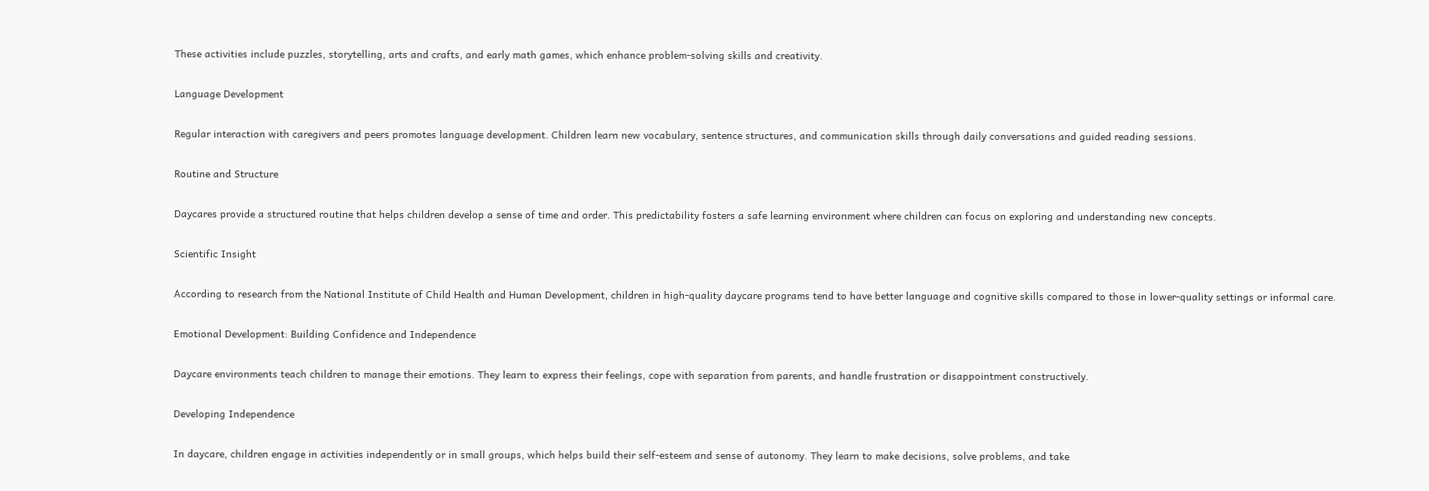These activities include puzzles, storytelling, arts and crafts, and early math games, which enhance problem-solving skills and creativity.

Language Development

Regular interaction with caregivers and peers promotes language development. Children learn new vocabulary, sentence structures, and communication skills through daily conversations and guided reading sessions.

Routine and Structure

Daycares provide a structured routine that helps children develop a sense of time and order. This predictability fosters a safe learning environment where children can focus on exploring and understanding new concepts.

Scientific Insight

According to research from the National Institute of Child Health and Human Development, children in high-quality daycare programs tend to have better language and cognitive skills compared to those in lower-quality settings or informal care.

Emotional Development: Building Confidence and Independence

Daycare environments teach children to manage their emotions. They learn to express their feelings, cope with separation from parents, and handle frustration or disappointment constructively.

Developing Independence

In daycare, children engage in activities independently or in small groups, which helps build their self-esteem and sense of autonomy. They learn to make decisions, solve problems, and take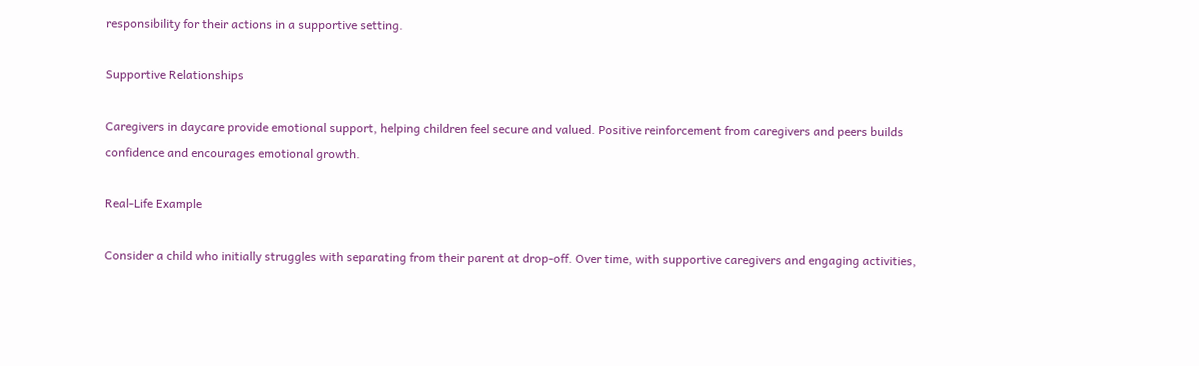responsibility for their actions in a supportive setting.

Supportive Relationships

Caregivers in daycare provide emotional support, helping children feel secure and valued. Positive reinforcement from caregivers and peers builds confidence and encourages emotional growth.

Real-Life Example

Consider a child who initially struggles with separating from their parent at drop-off. Over time, with supportive caregivers and engaging activities,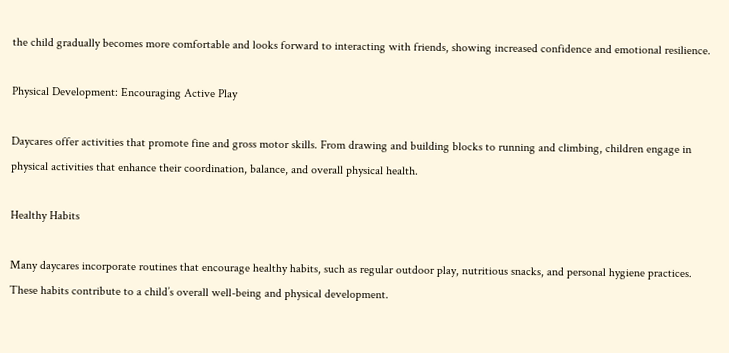the child gradually becomes more comfortable and looks forward to interacting with friends, showing increased confidence and emotional resilience.

Physical Development: Encouraging Active Play

Daycares offer activities that promote fine and gross motor skills. From drawing and building blocks to running and climbing, children engage in physical activities that enhance their coordination, balance, and overall physical health.

Healthy Habits

Many daycares incorporate routines that encourage healthy habits, such as regular outdoor play, nutritious snacks, and personal hygiene practices. These habits contribute to a child’s overall well-being and physical development.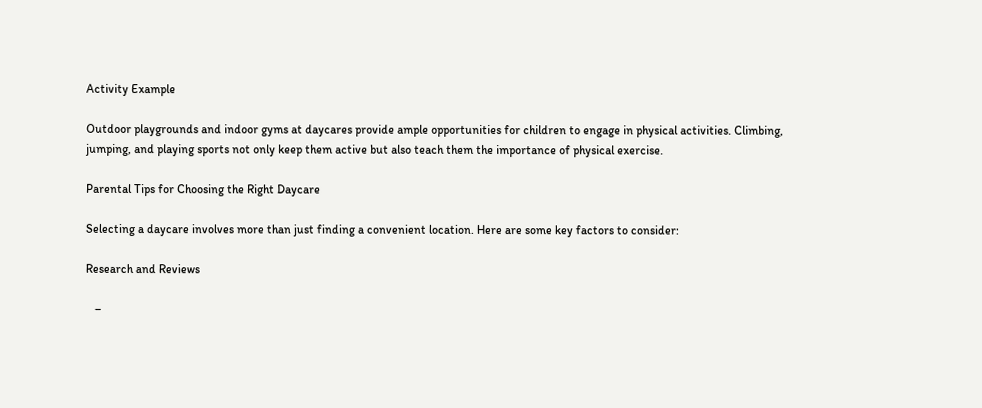Activity Example

Outdoor playgrounds and indoor gyms at daycares provide ample opportunities for children to engage in physical activities. Climbing, jumping, and playing sports not only keep them active but also teach them the importance of physical exercise.

Parental Tips for Choosing the Right Daycare

Selecting a daycare involves more than just finding a convenient location. Here are some key factors to consider:

Research and Reviews

   –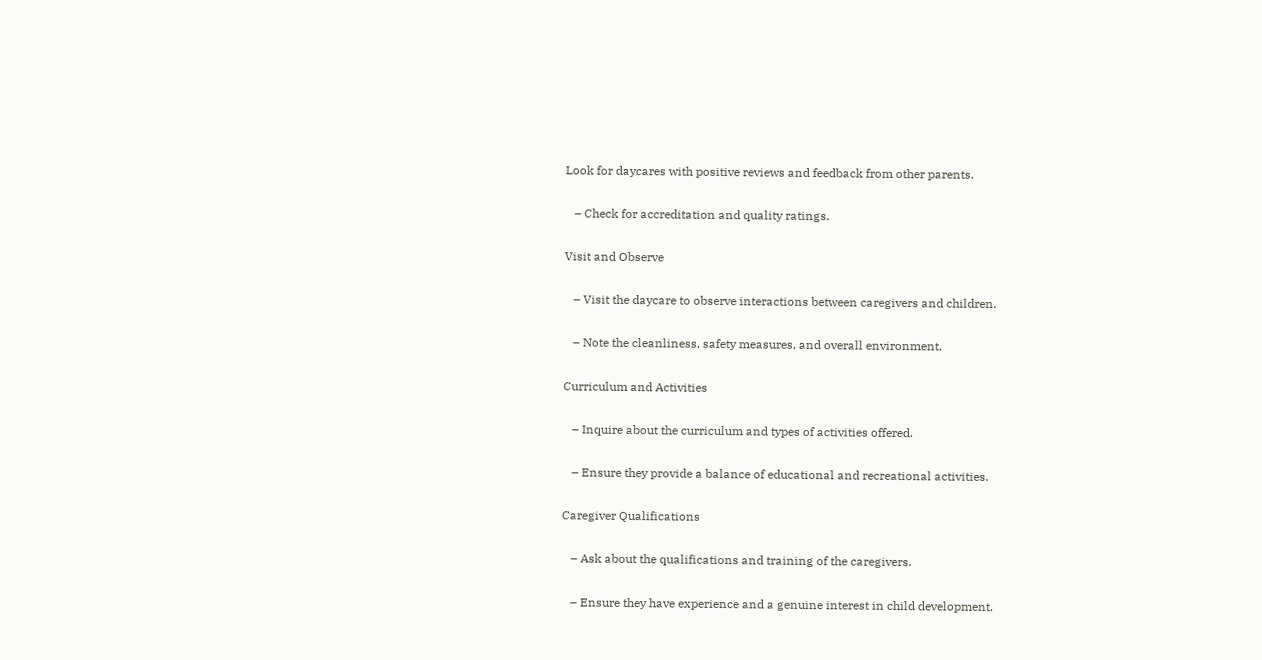Look for daycares with positive reviews and feedback from other parents.

   – Check for accreditation and quality ratings.

Visit and Observe

   – Visit the daycare to observe interactions between caregivers and children.

   – Note the cleanliness, safety measures, and overall environment.

Curriculum and Activities

   – Inquire about the curriculum and types of activities offered.

   – Ensure they provide a balance of educational and recreational activities.

Caregiver Qualifications

   – Ask about the qualifications and training of the caregivers.

   – Ensure they have experience and a genuine interest in child development.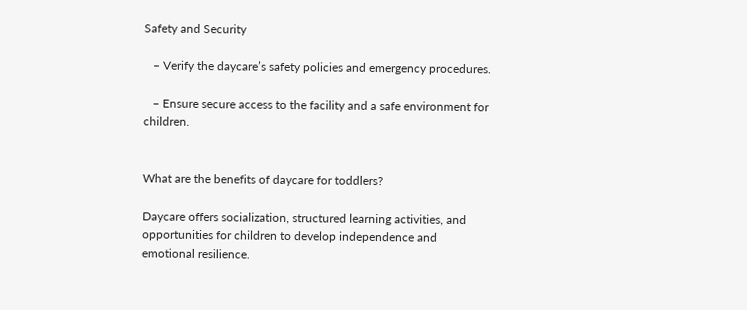Safety and Security

   – Verify the daycare’s safety policies and emergency procedures.

   – Ensure secure access to the facility and a safe environment for children.


What are the benefits of daycare for toddlers?

Daycare offers socialization, structured learning activities, and opportunities for children to develop independence and emotional resilience.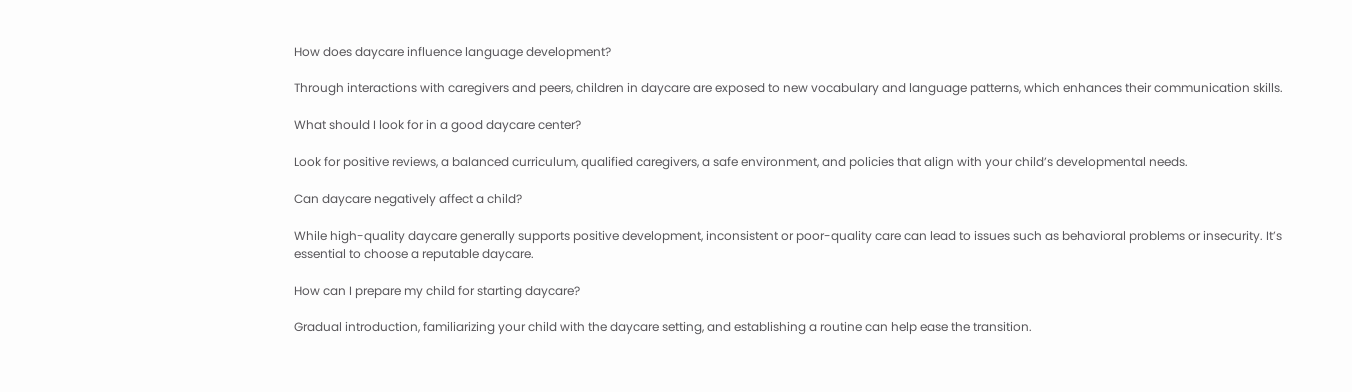How does daycare influence language development?

Through interactions with caregivers and peers, children in daycare are exposed to new vocabulary and language patterns, which enhances their communication skills.

What should I look for in a good daycare center?

Look for positive reviews, a balanced curriculum, qualified caregivers, a safe environment, and policies that align with your child’s developmental needs.

Can daycare negatively affect a child?

While high-quality daycare generally supports positive development, inconsistent or poor-quality care can lead to issues such as behavioral problems or insecurity. It’s essential to choose a reputable daycare.

How can I prepare my child for starting daycare?

Gradual introduction, familiarizing your child with the daycare setting, and establishing a routine can help ease the transition.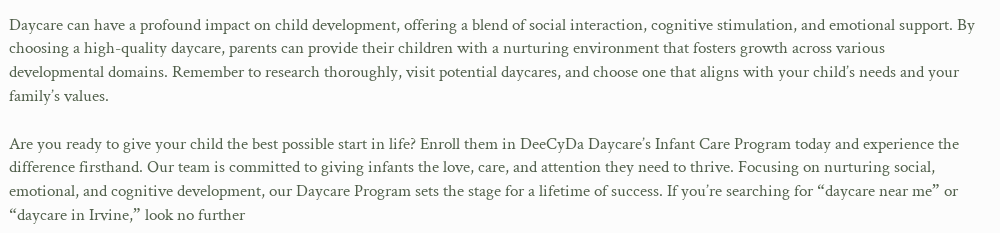Daycare can have a profound impact on child development, offering a blend of social interaction, cognitive stimulation, and emotional support. By choosing a high-quality daycare, parents can provide their children with a nurturing environment that fosters growth across various developmental domains. Remember to research thoroughly, visit potential daycares, and choose one that aligns with your child’s needs and your family’s values.

Are you ready to give your child the best possible start in life? Enroll them in DeeCyDa Daycare’s Infant Care Program today and experience the difference firsthand. Our team is committed to giving infants the love, care, and attention they need to thrive. Focusing on nurturing social, emotional, and cognitive development, our Daycare Program sets the stage for a lifetime of success. If you’re searching for “daycare near me” or “daycare in Irvine,” look no further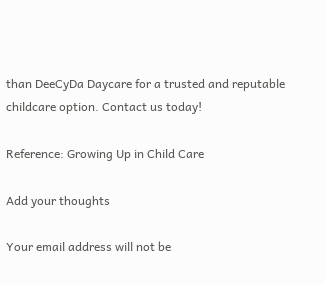than DeeCyDa Daycare for a trusted and reputable childcare option. Contact us today!

Reference: Growing Up in Child Care

Add your thoughts

Your email address will not be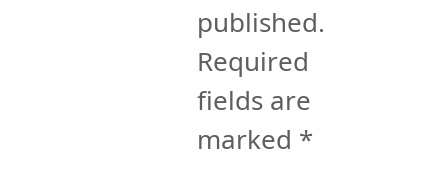published. Required fields are marked *